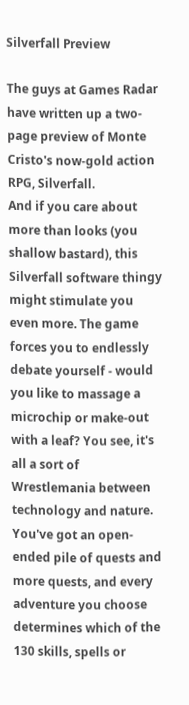Silverfall Preview

The guys at Games Radar have written up a two-page preview of Monte Cristo's now-gold action RPG, Silverfall.
And if you care about more than looks (you shallow bastard), this Silverfall software thingy might stimulate you even more. The game forces you to endlessly debate yourself - would you like to massage a microchip or make-out with a leaf? You see, it's all a sort of Wrestlemania between technology and nature. You've got an open-ended pile of quests and more quests, and every adventure you choose determines which of the 130 skills, spells or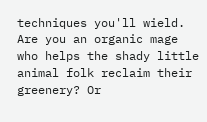techniques you'll wield. Are you an organic mage who helps the shady little animal folk reclaim their greenery? Or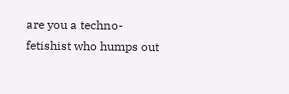are you a techno-fetishist who humps out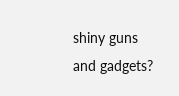shiny guns and gadgets?